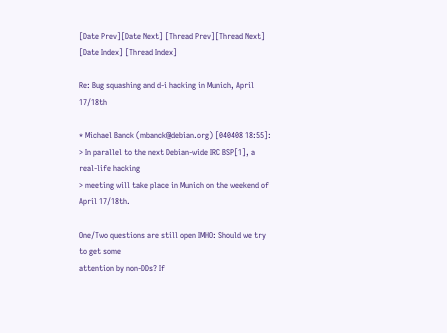[Date Prev][Date Next] [Thread Prev][Thread Next] [Date Index] [Thread Index]

Re: Bug squashing and d-i hacking in Munich, April 17/18th

* Michael Banck (mbanck@debian.org) [040408 18:55]:
> In parallel to the next Debian-wide IRC BSP[1], a real-life hacking
> meeting will take place in Munich on the weekend of April 17/18th.

One/Two questions are still open IMHO: Should we try to get some
attention by non-DDs? If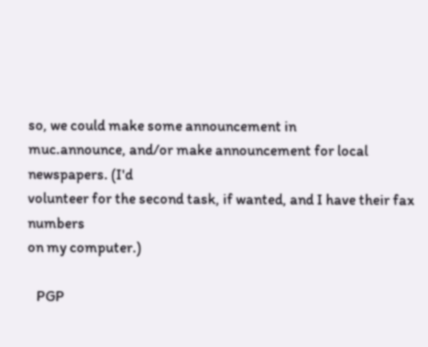so, we could make some announcement in
muc.announce, and/or make announcement for local newspapers. (I'd
volunteer for the second task, if wanted, and I have their fax numbers
on my computer.)

   PGP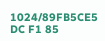1024/89FB5CE5  DC F1 85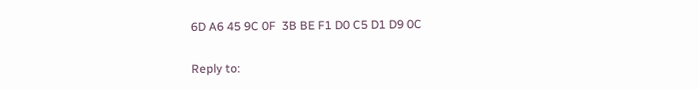6D A6 45 9C 0F  3B BE F1 D0 C5 D1 D9 0C

Reply to: